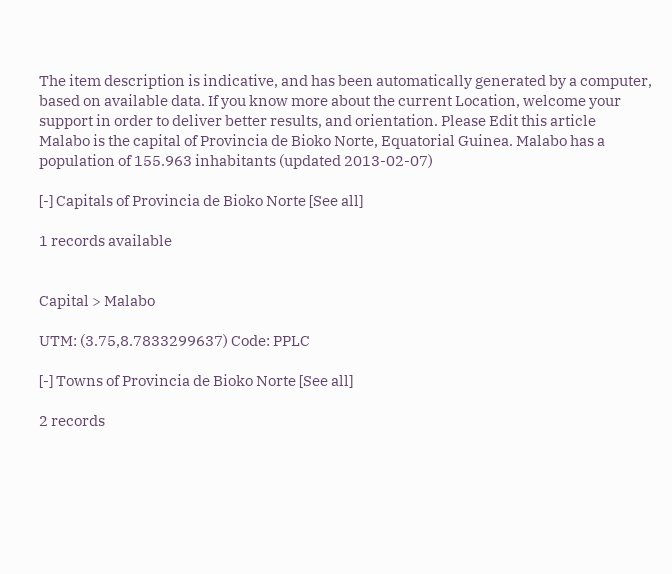The item description is indicative, and has been automatically generated by a computer, based on available data. If you know more about the current Location, welcome your support in order to deliver better results, and orientation. Please Edit this article
Malabo is the capital of Provincia de Bioko Norte, Equatorial Guinea. Malabo has a population of 155.963 inhabitants (updated 2013-02-07)

[-] Capitals of Provincia de Bioko Norte [See all]

1 records available


Capital > Malabo

UTM: (3.75,8.7833299637) Code: PPLC

[-] Towns of Provincia de Bioko Norte [See all]

2 records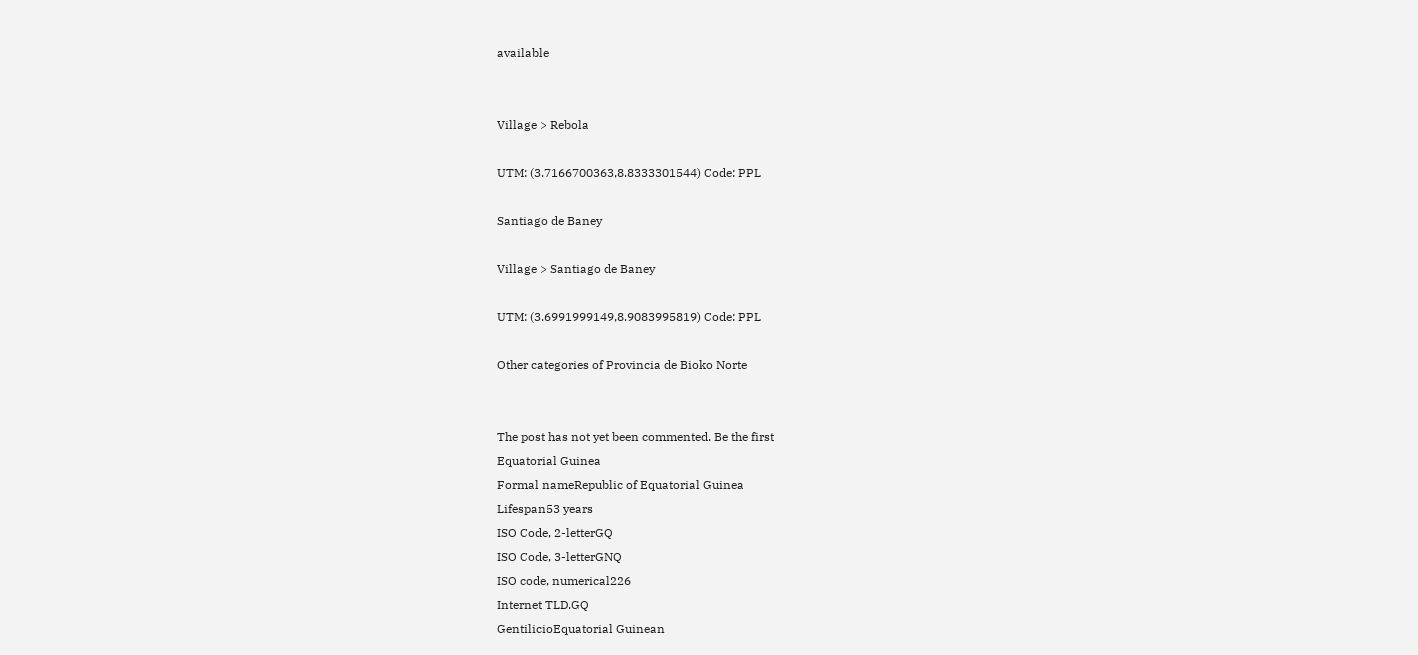available


Village > Rebola

UTM: (3.7166700363,8.8333301544) Code: PPL

Santiago de Baney

Village > Santiago de Baney

UTM: (3.6991999149,8.9083995819) Code: PPL

Other categories of Provincia de Bioko Norte


The post has not yet been commented. Be the first
Equatorial Guinea
Formal nameRepublic of Equatorial Guinea
Lifespan53 years
ISO Code, 2-letterGQ
ISO Code, 3-letterGNQ
ISO code, numerical226
Internet TLD.GQ
GentilicioEquatorial Guinean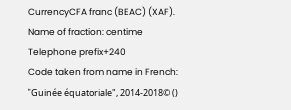CurrencyCFA franc (BEAC) (XAF). Name of fraction: centime
Telephone prefix+240
Code taken from name in French: "Guinée équatoriale", 2014-2018© ()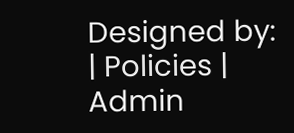Designed by: | Policies | Admin